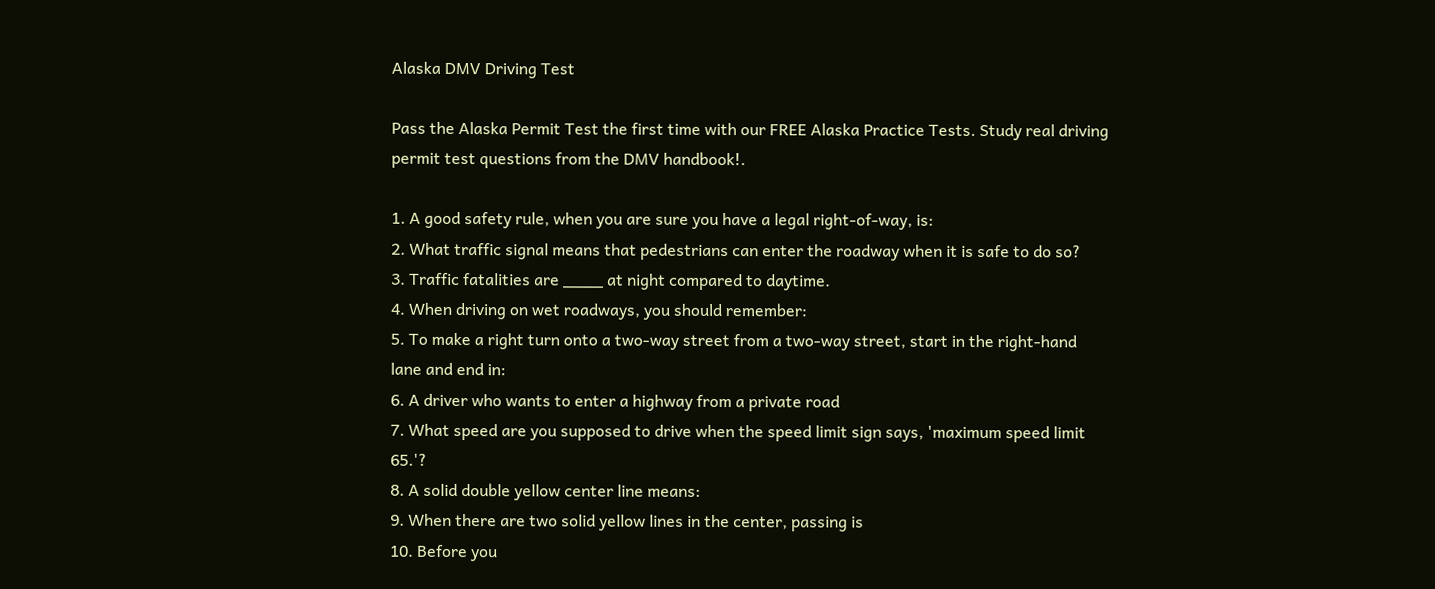Alaska DMV Driving Test

Pass the Alaska Permit Test the first time with our FREE Alaska Practice Tests. Study real driving permit test questions from the DMV handbook!.

1. A good safety rule, when you are sure you have a legal right-of-way, is:
2. What traffic signal means that pedestrians can enter the roadway when it is safe to do so?
3. Traffic fatalities are ____ at night compared to daytime.
4. When driving on wet roadways, you should remember:
5. To make a right turn onto a two-way street from a two-way street, start in the right-hand lane and end in:
6. A driver who wants to enter a highway from a private road
7. What speed are you supposed to drive when the speed limit sign says, 'maximum speed limit 65.'?
8. A solid double yellow center line means:
9. When there are two solid yellow lines in the center, passing is
10. Before you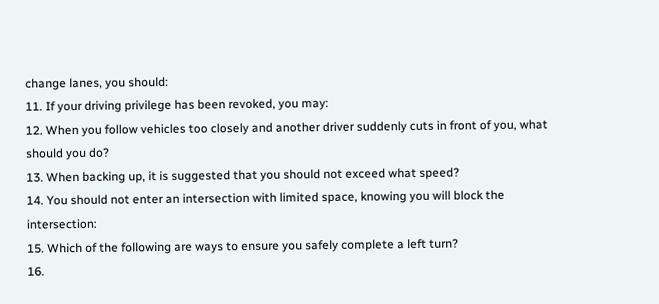change lanes, you should:
11. If your driving privilege has been revoked, you may:
12. When you follow vehicles too closely and another driver suddenly cuts in front of you, what should you do?
13. When backing up, it is suggested that you should not exceed what speed?
14. You should not enter an intersection with limited space, knowing you will block the intersection:
15. Which of the following are ways to ensure you safely complete a left turn?
16.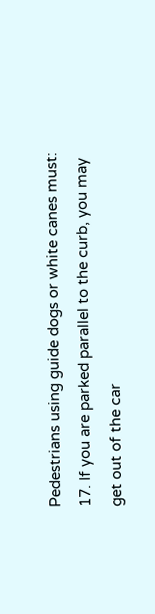Pedestrians using guide dogs or white canes must:
17. If you are parked parallel to the curb, you may get out of the car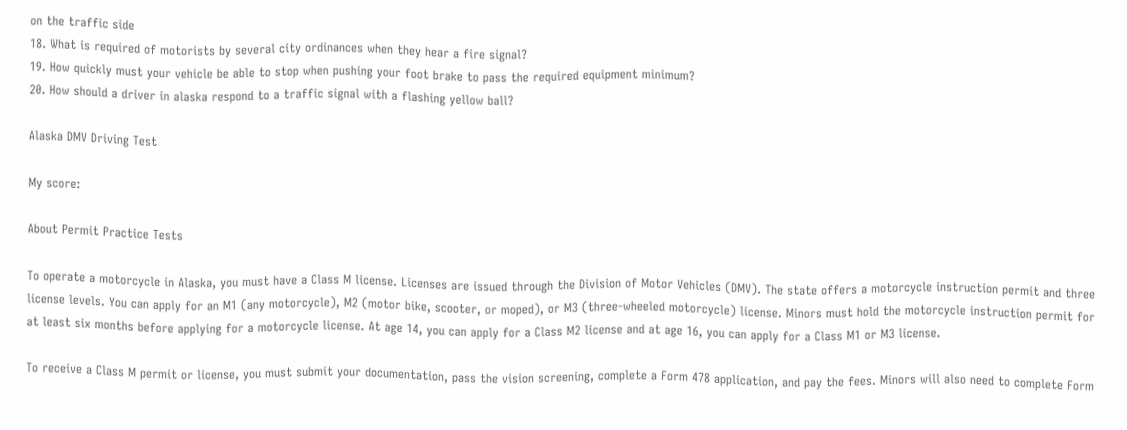on the traffic side
18. What is required of motorists by several city ordinances when they hear a fire signal?
19. How quickly must your vehicle be able to stop when pushing your foot brake to pass the required equipment minimum?
20. How should a driver in alaska respond to a traffic signal with a flashing yellow ball?

Alaska DMV Driving Test

My score:

About Permit Practice Tests

To operate a motorcycle in Alaska, you must have a Class M license. Licenses are issued through the Division of Motor Vehicles (DMV). The state offers a motorcycle instruction permit and three license levels. You can apply for an M1 (any motorcycle), M2 (motor bike, scooter, or moped), or M3 (three-wheeled motorcycle) license. Minors must hold the motorcycle instruction permit for at least six months before applying for a motorcycle license. At age 14, you can apply for a Class M2 license and at age 16, you can apply for a Class M1 or M3 license.

To receive a Class M permit or license, you must submit your documentation, pass the vision screening, complete a Form 478 application, and pay the fees. Minors will also need to complete Form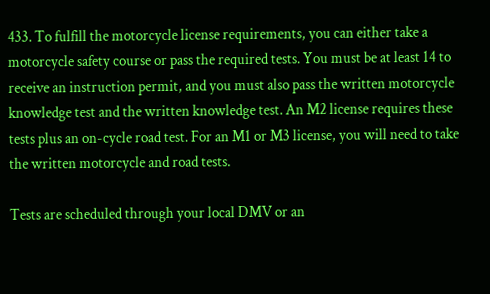433. To fulfill the motorcycle license requirements, you can either take a motorcycle safety course or pass the required tests. You must be at least 14 to receive an instruction permit, and you must also pass the written motorcycle knowledge test and the written knowledge test. An M2 license requires these tests plus an on-cycle road test. For an M1 or M3 license, you will need to take the written motorcycle and road tests.

Tests are scheduled through your local DMV or an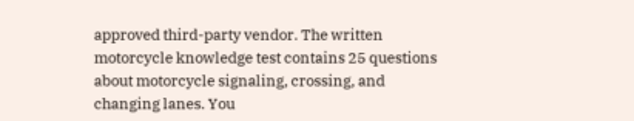approved third-party vendor. The written motorcycle knowledge test contains 25 questions about motorcycle signaling, crossing, and changing lanes. You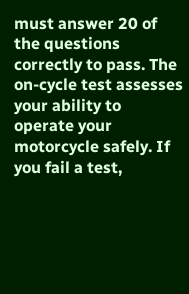must answer 20 of the questions correctly to pass. The on-cycle test assesses your ability to operate your motorcycle safely. If you fail a test,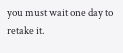you must wait one day to retake it.